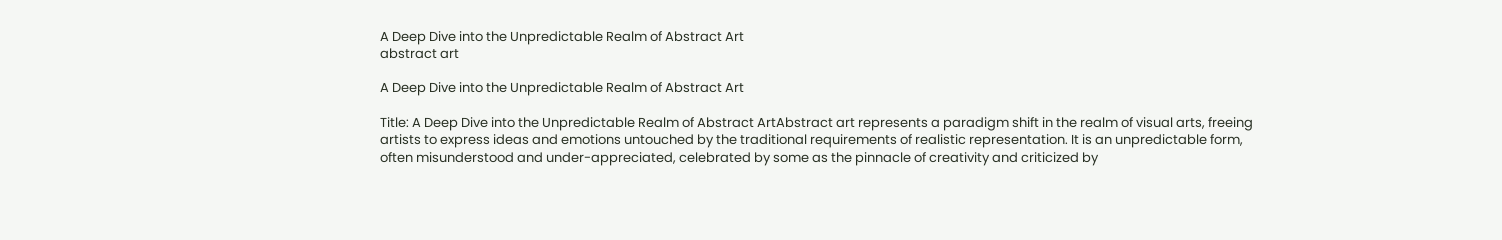A Deep Dive into the Unpredictable Realm of Abstract Art
abstract art

A Deep Dive into the Unpredictable Realm of Abstract Art

Title: A Deep Dive into the Unpredictable Realm of Abstract ArtAbstract art represents a paradigm shift in the realm of visual arts, freeing artists to express ideas and emotions untouched by the traditional requirements of realistic representation. It is an unpredictable form, often misunderstood and under-appreciated, celebrated by some as the pinnacle of creativity and criticized by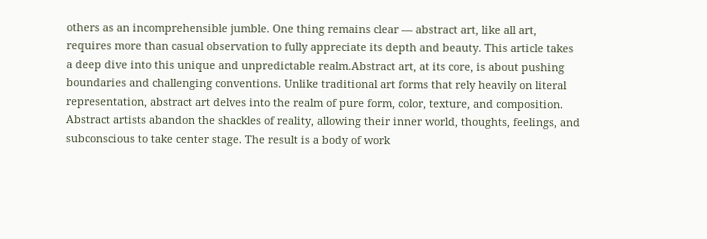others as an incomprehensible jumble. One thing remains clear — abstract art, like all art, requires more than casual observation to fully appreciate its depth and beauty. This article takes a deep dive into this unique and unpredictable realm.Abstract art, at its core, is about pushing boundaries and challenging conventions. Unlike traditional art forms that rely heavily on literal representation, abstract art delves into the realm of pure form, color, texture, and composition. Abstract artists abandon the shackles of reality, allowing their inner world, thoughts, feelings, and subconscious to take center stage. The result is a body of work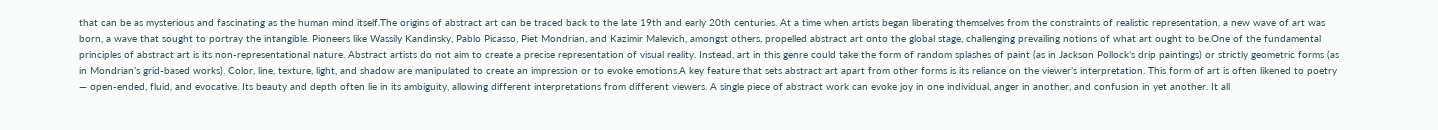that can be as mysterious and fascinating as the human mind itself.The origins of abstract art can be traced back to the late 19th and early 20th centuries. At a time when artists began liberating themselves from the constraints of realistic representation, a new wave of art was born, a wave that sought to portray the intangible. Pioneers like Wassily Kandinsky, Pablo Picasso, Piet Mondrian, and Kazimir Malevich, amongst others, propelled abstract art onto the global stage, challenging prevailing notions of what art ought to be.One of the fundamental principles of abstract art is its non-representational nature. Abstract artists do not aim to create a precise representation of visual reality. Instead, art in this genre could take the form of random splashes of paint (as in Jackson Pollock’s drip paintings) or strictly geometric forms (as in Mondrian’s grid-based works). Color, line, texture, light, and shadow are manipulated to create an impression or to evoke emotions.A key feature that sets abstract art apart from other forms is its reliance on the viewer’s interpretation. This form of art is often likened to poetry — open-ended, fluid, and evocative. Its beauty and depth often lie in its ambiguity, allowing different interpretations from different viewers. A single piece of abstract work can evoke joy in one individual, anger in another, and confusion in yet another. It all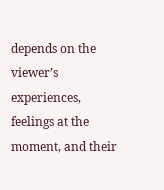depends on the viewer’s experiences, feelings at the moment, and their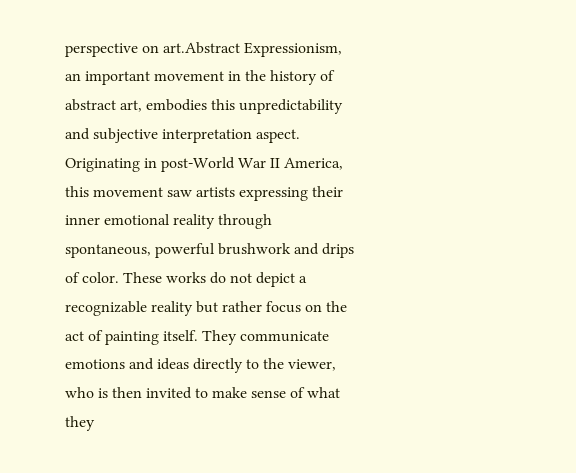perspective on art.Abstract Expressionism, an important movement in the history of abstract art, embodies this unpredictability and subjective interpretation aspect. Originating in post-World War II America, this movement saw artists expressing their inner emotional reality through spontaneous, powerful brushwork and drips of color. These works do not depict a recognizable reality but rather focus on the act of painting itself. They communicate emotions and ideas directly to the viewer, who is then invited to make sense of what they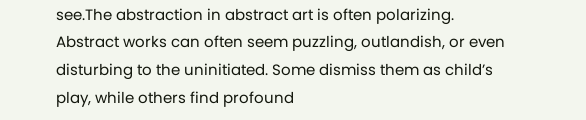see.The abstraction in abstract art is often polarizing. Abstract works can often seem puzzling, outlandish, or even disturbing to the uninitiated. Some dismiss them as child’s play, while others find profound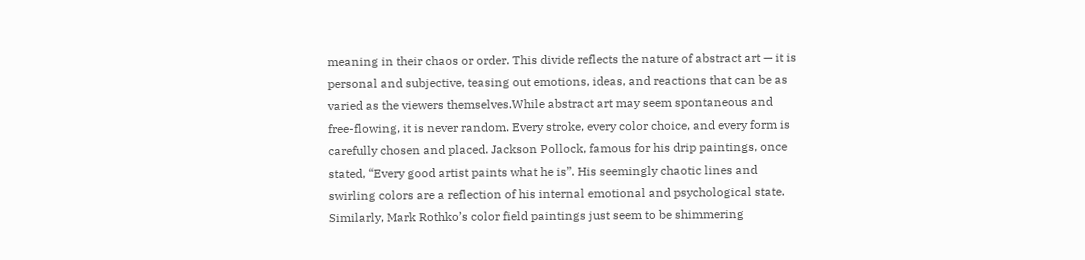meaning in their chaos or order. This divide reflects the nature of abstract art — it is personal and subjective, teasing out emotions, ideas, and reactions that can be as varied as the viewers themselves.While abstract art may seem spontaneous and free-flowing, it is never random. Every stroke, every color choice, and every form is carefully chosen and placed. Jackson Pollock, famous for his drip paintings, once stated, “Every good artist paints what he is”. His seemingly chaotic lines and swirling colors are a reflection of his internal emotional and psychological state. Similarly, Mark Rothko’s color field paintings just seem to be shimmering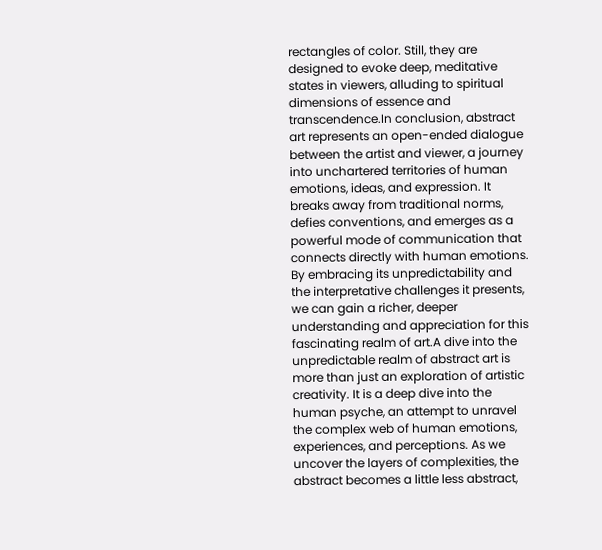rectangles of color. Still, they are designed to evoke deep, meditative states in viewers, alluding to spiritual dimensions of essence and transcendence.In conclusion, abstract art represents an open-ended dialogue between the artist and viewer, a journey into unchartered territories of human emotions, ideas, and expression. It breaks away from traditional norms, defies conventions, and emerges as a powerful mode of communication that connects directly with human emotions. By embracing its unpredictability and the interpretative challenges it presents, we can gain a richer, deeper understanding and appreciation for this fascinating realm of art.A dive into the unpredictable realm of abstract art is more than just an exploration of artistic creativity. It is a deep dive into the human psyche, an attempt to unravel the complex web of human emotions, experiences, and perceptions. As we uncover the layers of complexities, the abstract becomes a little less abstract,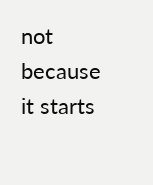not because it starts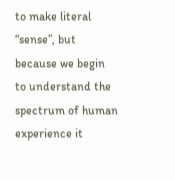to make literal “sense”, but because we begin to understand the spectrum of human experience it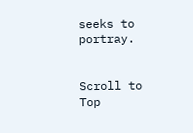seeks to portray.


Scroll to Top